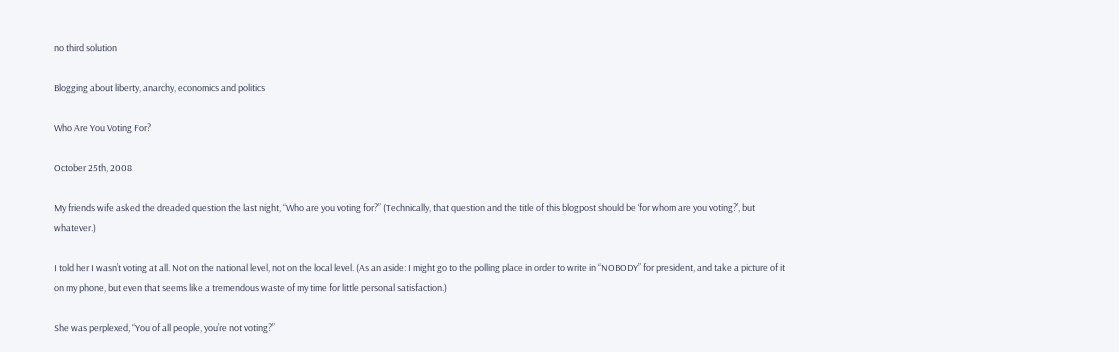no third solution

Blogging about liberty, anarchy, economics and politics

Who Are You Voting For?

October 25th, 2008

My friends wife asked the dreaded question the last night, “Who are you voting for?” (Technically, that question and the title of this blogpost should be ‘for whom are you voting?’, but whatever.)

I told her I wasn’t voting at all. Not on the national level, not on the local level. (As an aside: I might go to the polling place in order to write in “NOBODY” for president, and take a picture of it on my phone, but even that seems like a tremendous waste of my time for little personal satisfaction.)

She was perplexed, “You of all people, you’re not voting?”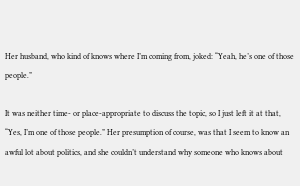Her husband, who kind of knows where I’m coming from, joked: “Yeah, he’s one of those people.”

It was neither time- or place-appropriate to discuss the topic, so I just left it at that, “Yes, I’m one of those people.” Her presumption of course, was that I seem to know an awful lot about politics, and she couldn’t understand why someone who knows about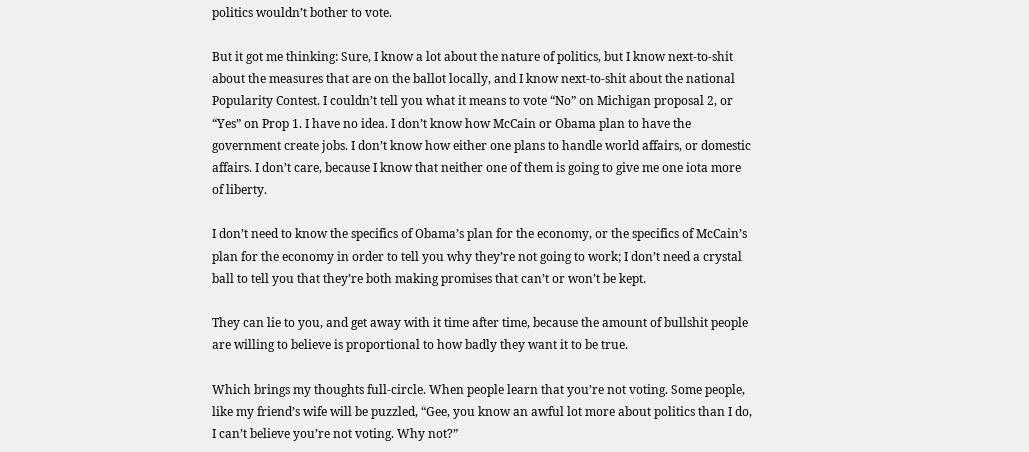politics wouldn’t bother to vote.

But it got me thinking: Sure, I know a lot about the nature of politics, but I know next-to-shit about the measures that are on the ballot locally, and I know next-to-shit about the national Popularity Contest. I couldn’t tell you what it means to vote “No” on Michigan proposal 2, or “Yes” on Prop 1. I have no idea. I don’t know how McCain or Obama plan to have the government create jobs. I don’t know how either one plans to handle world affairs, or domestic affairs. I don’t care, because I know that neither one of them is going to give me one iota more of liberty.

I don’t need to know the specifics of Obama’s plan for the economy, or the specifics of McCain’s plan for the economy in order to tell you why they’re not going to work; I don’t need a crystal ball to tell you that they’re both making promises that can’t or won’t be kept.

They can lie to you, and get away with it time after time, because the amount of bullshit people are willing to believe is proportional to how badly they want it to be true.

Which brings my thoughts full-circle. When people learn that you’re not voting. Some people, like my friend’s wife will be puzzled, “Gee, you know an awful lot more about politics than I do, I can’t believe you’re not voting. Why not?”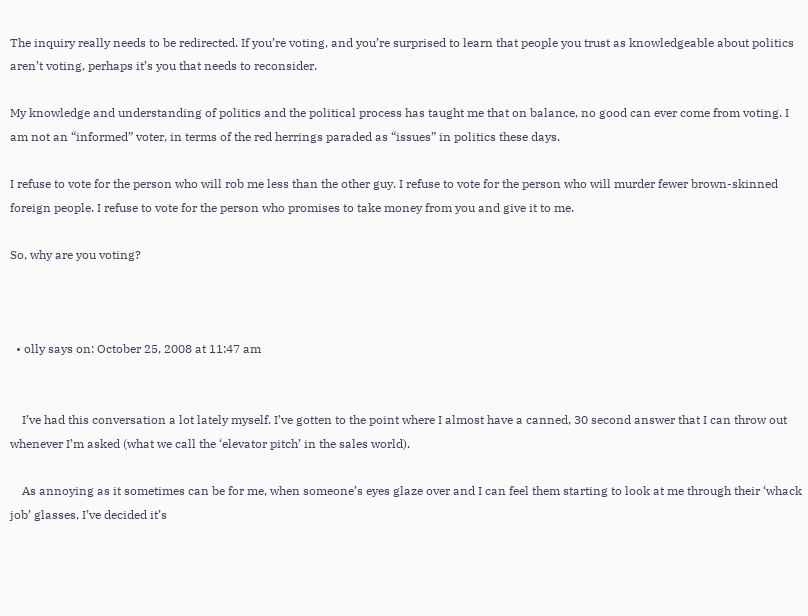The inquiry really needs to be redirected. If you’re voting, and you’re surprised to learn that people you trust as knowledgeable about politics aren’t voting, perhaps it’s you that needs to reconsider.

My knowledge and understanding of politics and the political process has taught me that on balance, no good can ever come from voting. I am not an “informed” voter, in terms of the red herrings paraded as “issues” in politics these days.

I refuse to vote for the person who will rob me less than the other guy. I refuse to vote for the person who will murder fewer brown-skinned foreign people. I refuse to vote for the person who promises to take money from you and give it to me.

So, why are you voting?



  • olly says on: October 25, 2008 at 11:47 am


    I’ve had this conversation a lot lately myself. I’ve gotten to the point where I almost have a canned, 30 second answer that I can throw out whenever I’m asked (what we call the ‘elevator pitch’ in the sales world).

    As annoying as it sometimes can be for me, when someone’s eyes glaze over and I can feel them starting to look at me through their ‘whack job’ glasses, I’ve decided it’s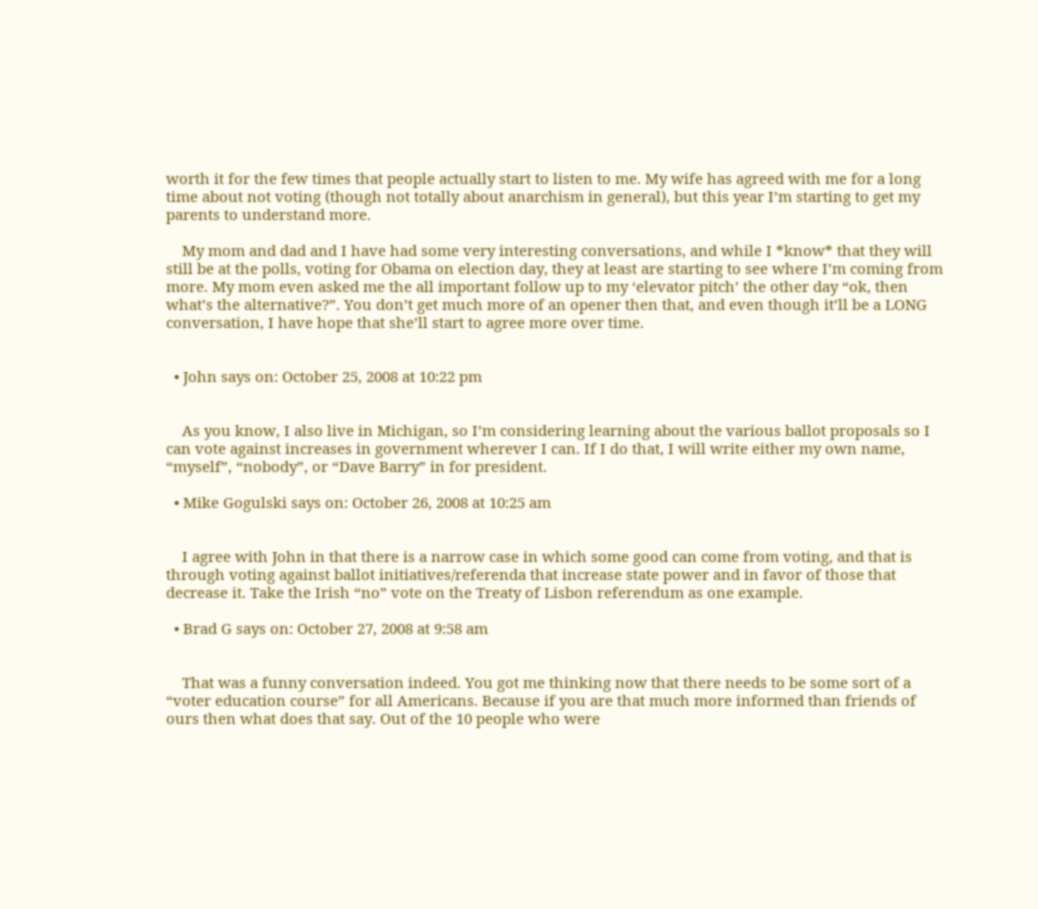worth it for the few times that people actually start to listen to me. My wife has agreed with me for a long time about not voting (though not totally about anarchism in general), but this year I’m starting to get my parents to understand more.

    My mom and dad and I have had some very interesting conversations, and while I *know* that they will still be at the polls, voting for Obama on election day, they at least are starting to see where I’m coming from more. My mom even asked me the all important follow up to my ‘elevator pitch’ the other day “ok, then what’s the alternative?”. You don’t get much more of an opener then that, and even though it’ll be a LONG conversation, I have hope that she’ll start to agree more over time.


  • John says on: October 25, 2008 at 10:22 pm


    As you know, I also live in Michigan, so I’m considering learning about the various ballot proposals so I can vote against increases in government wherever I can. If I do that, I will write either my own name, “myself”, “nobody”, or “Dave Barry” in for president.

  • Mike Gogulski says on: October 26, 2008 at 10:25 am


    I agree with John in that there is a narrow case in which some good can come from voting, and that is through voting against ballot initiatives/referenda that increase state power and in favor of those that decrease it. Take the Irish “no” vote on the Treaty of Lisbon referendum as one example.

  • Brad G says on: October 27, 2008 at 9:58 am


    That was a funny conversation indeed. You got me thinking now that there needs to be some sort of a “voter education course” for all Americans. Because if you are that much more informed than friends of ours then what does that say. Out of the 10 people who were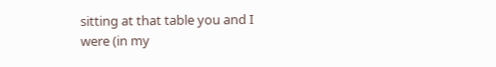sitting at that table you and I were (in my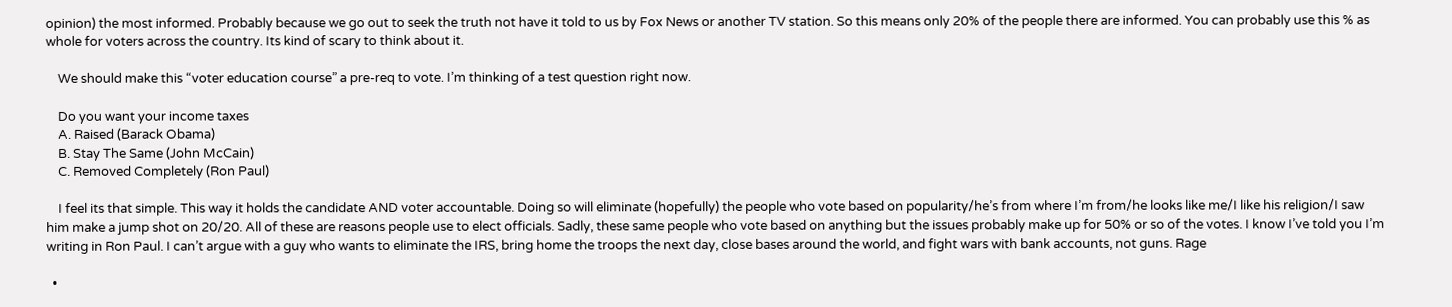opinion) the most informed. Probably because we go out to seek the truth not have it told to us by Fox News or another TV station. So this means only 20% of the people there are informed. You can probably use this % as whole for voters across the country. Its kind of scary to think about it.

    We should make this “voter education course” a pre-req to vote. I’m thinking of a test question right now.

    Do you want your income taxes
    A. Raised (Barack Obama)
    B. Stay The Same (John McCain)
    C. Removed Completely (Ron Paul)

    I feel its that simple. This way it holds the candidate AND voter accountable. Doing so will eliminate (hopefully) the people who vote based on popularity/he’s from where I’m from/he looks like me/I like his religion/I saw him make a jump shot on 20/20. All of these are reasons people use to elect officials. Sadly, these same people who vote based on anything but the issues probably make up for 50% or so of the votes. I know I’ve told you I’m writing in Ron Paul. I can’t argue with a guy who wants to eliminate the IRS, bring home the troops the next day, close bases around the world, and fight wars with bank accounts, not guns. Rage

  •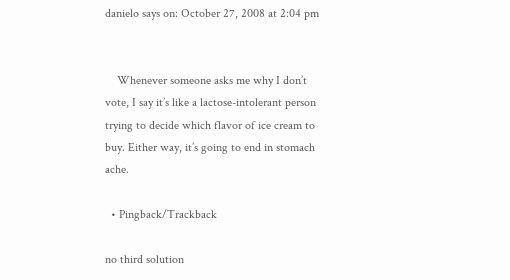danielo says on: October 27, 2008 at 2:04 pm


    Whenever someone asks me why I don’t vote, I say it’s like a lactose-intolerant person trying to decide which flavor of ice cream to buy. Either way, it’s going to end in stomach ache.

  • Pingback/Trackback

no third solution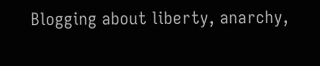Blogging about liberty, anarchy,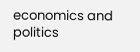economics and politics